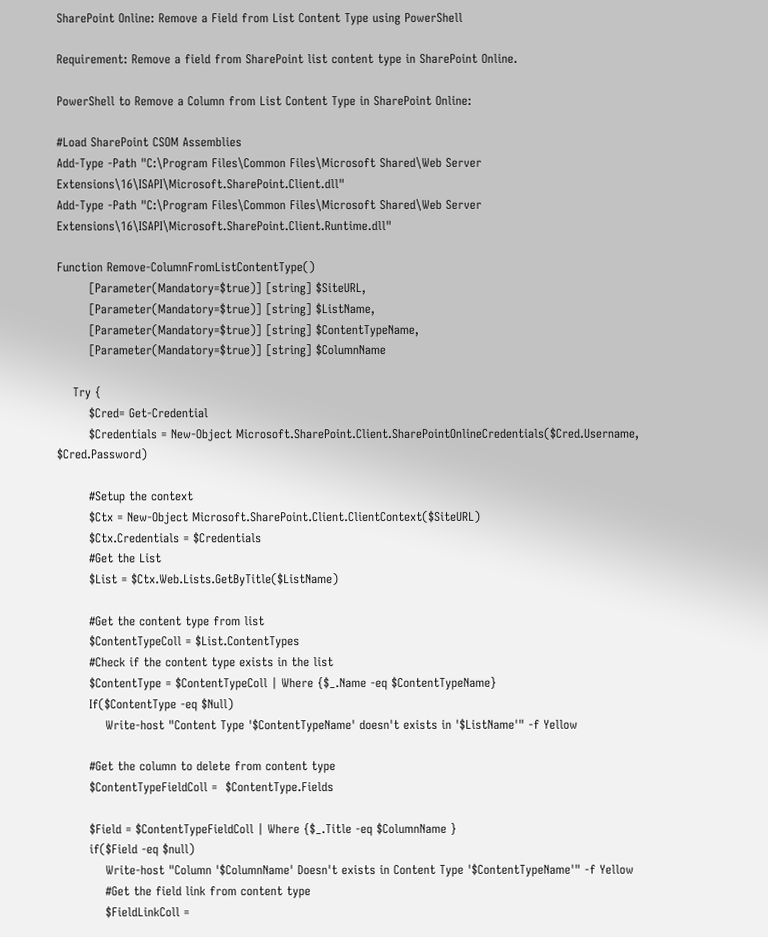SharePoint Online: Remove a Field from List Content Type using PowerShell

Requirement: Remove a field from SharePoint list content type in SharePoint Online.

PowerShell to Remove a Column from List Content Type in SharePoint Online:

#Load SharePoint CSOM Assemblies
Add-Type -Path "C:\Program Files\Common Files\Microsoft Shared\Web Server Extensions\16\ISAPI\Microsoft.SharePoint.Client.dll"
Add-Type -Path "C:\Program Files\Common Files\Microsoft Shared\Web Server Extensions\16\ISAPI\Microsoft.SharePoint.Client.Runtime.dll"

Function Remove-ColumnFromListContentType()
        [Parameter(Mandatory=$true)] [string] $SiteURL,
        [Parameter(Mandatory=$true)] [string] $ListName,
        [Parameter(Mandatory=$true)] [string] $ContentTypeName,
        [Parameter(Mandatory=$true)] [string] $ColumnName

    Try {
        $Cred= Get-Credential
        $Credentials = New-Object Microsoft.SharePoint.Client.SharePointOnlineCredentials($Cred.Username, $Cred.Password)

        #Setup the context
        $Ctx = New-Object Microsoft.SharePoint.Client.ClientContext($SiteURL)
        $Ctx.Credentials = $Credentials
        #Get the List
        $List = $Ctx.Web.Lists.GetByTitle($ListName)

        #Get the content type from list
        $ContentTypeColl = $List.ContentTypes
        #Check if the content type exists in the list
        $ContentType = $ContentTypeColl | Where {$_.Name -eq $ContentTypeName}
        If($ContentType -eq $Null)
            Write-host "Content Type '$ContentTypeName' doesn't exists in '$ListName'" -f Yellow

        #Get the column to delete from content type
        $ContentTypeFieldColl =  $ContentType.Fields

        $Field = $ContentTypeFieldColl | Where {$_.Title -eq $ColumnName }
        if($Field -eq $null)
            Write-host "Column '$ColumnName' Doesn't exists in Content Type '$ContentTypeName'" -f Yellow
            #Get the field link from content type
            $FieldLinkColl =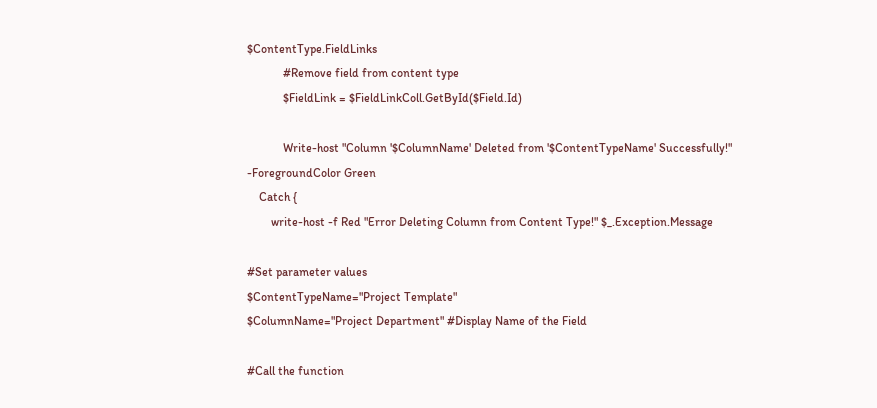$ContentType.FieldLinks
            #Remove field from content type
            $FieldLink = $FieldLinkColl.GetById($Field.Id)

            Write-host "Column '$ColumnName' Deleted from '$ContentTypeName' Successfully!" -ForegroundColor Green
    Catch {
        write-host -f Red "Error Deleting Column from Content Type!" $_.Exception.Message

#Set parameter values
$ContentTypeName="Project Template"
$ColumnName="Project Department" #Display Name of the Field

#Call the function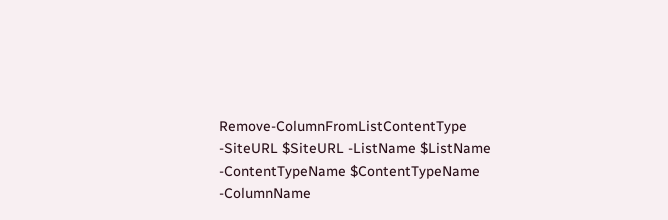Remove-ColumnFromListContentType -SiteURL $SiteURL -ListName $ListName -ContentTypeName $ContentTypeName -ColumnName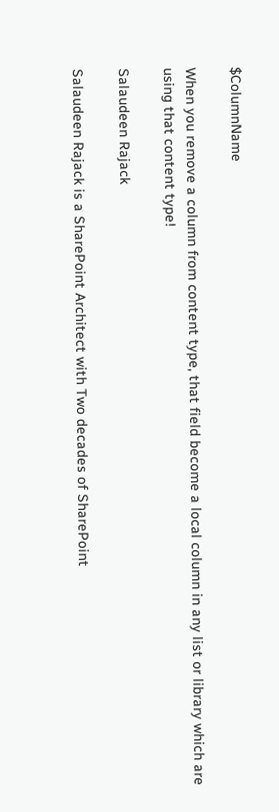$ColumnName

When you remove a column from content type, that field become a local column in any list or library which are using that content type!

Salaudeen Rajack

Salaudeen Rajack is a SharePoint Architect with Two decades of SharePoint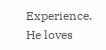Experience. He loves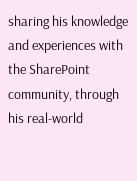sharing his knowledge and experiences with the SharePoint community, through his real-world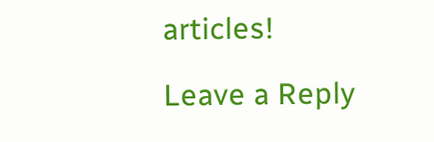articles!

Leave a Reply